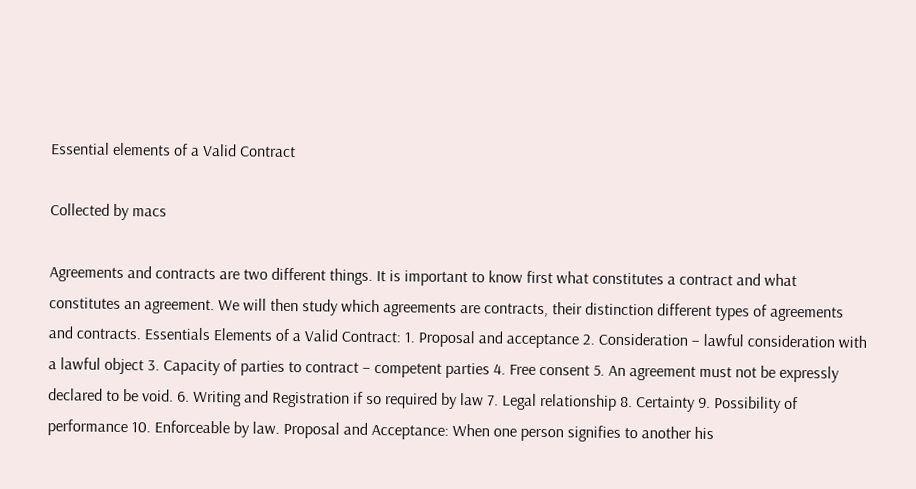Essential elements of a Valid Contract

Collected by macs

Agreements and contracts are two different things. It is important to know first what constitutes a contract and what constitutes an agreement. We will then study which agreements are contracts, their distinction different types of agreements and contracts. Essentials Elements of a Valid Contract: 1. Proposal and acceptance 2. Consideration – lawful consideration with a lawful object 3. Capacity of parties to contract – competent parties 4. Free consent 5. An agreement must not be expressly declared to be void. 6. Writing and Registration if so required by law 7. Legal relationship 8. Certainty 9. Possibility of performance 10. Enforceable by law. Proposal and Acceptance: When one person signifies to another his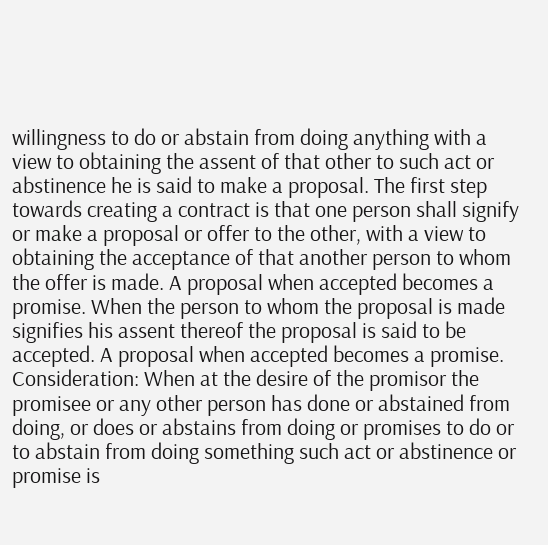willingness to do or abstain from doing anything with a view to obtaining the assent of that other to such act or abstinence he is said to make a proposal. The first step towards creating a contract is that one person shall signify or make a proposal or offer to the other, with a view to obtaining the acceptance of that another person to whom the offer is made. A proposal when accepted becomes a promise. When the person to whom the proposal is made signifies his assent thereof the proposal is said to be accepted. A proposal when accepted becomes a promise. Consideration: When at the desire of the promisor the promisee or any other person has done or abstained from doing, or does or abstains from doing or promises to do or to abstain from doing something such act or abstinence or promise is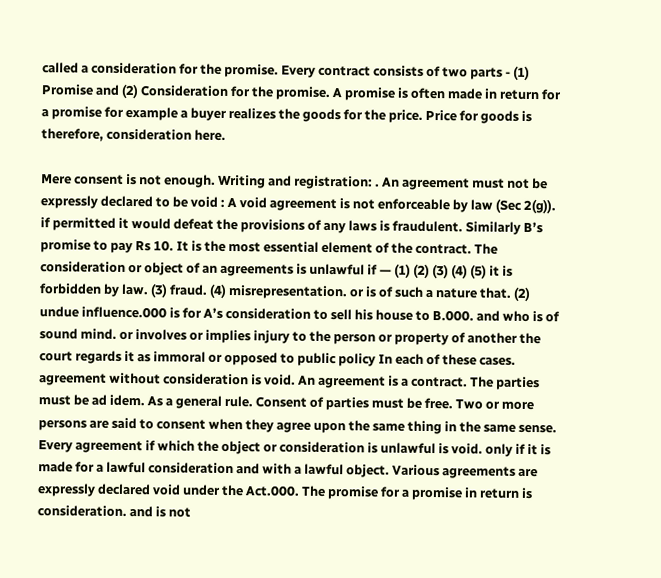called a consideration for the promise. Every contract consists of two parts - (1) Promise and (2) Consideration for the promise. A promise is often made in return for a promise for example a buyer realizes the goods for the price. Price for goods is therefore, consideration here.

Mere consent is not enough. Writing and registration: . An agreement must not be expressly declared to be void : A void agreement is not enforceable by law (Sec 2(g)). if permitted it would defeat the provisions of any laws is fraudulent. Similarly B’s promise to pay Rs 10. It is the most essential element of the contract. The consideration or object of an agreements is unlawful if — (1) (2) (3) (4) (5) it is forbidden by law. (3) fraud. (4) misrepresentation. or is of such a nature that. (2) undue influence.000 is for A’s consideration to sell his house to B.000. and who is of sound mind. or involves or implies injury to the person or property of another the court regards it as immoral or opposed to public policy In each of these cases. agreement without consideration is void. An agreement is a contract. The parties must be ad idem. As a general rule. Consent of parties must be free. Two or more persons are said to consent when they agree upon the same thing in the same sense. Every agreement if which the object or consideration is unlawful is void. only if it is made for a lawful consideration and with a lawful object. Various agreements are expressly declared void under the Act.000. The promise for a promise in return is consideration. and is not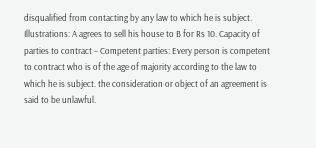disqualified from contacting by any law to which he is subject. Illustrations: A agrees to sell his house to B for Rs 10. Capacity of parties to contract – Competent parties: Every person is competent to contract who is of the age of majority according to the law to which he is subject. the consideration or object of an agreement is said to be unlawful.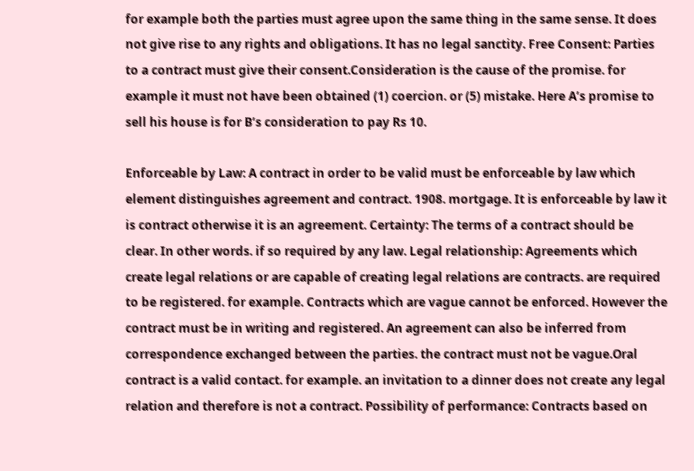for example both the parties must agree upon the same thing in the same sense. It does not give rise to any rights and obligations. It has no legal sanctity. Free Consent: Parties to a contract must give their consent.Consideration is the cause of the promise. for example it must not have been obtained (1) coercion. or (5) mistake. Here A’s promise to sell his house is for B’s consideration to pay Rs 10.

Enforceable by Law: A contract in order to be valid must be enforceable by law which element distinguishes agreement and contract. 1908. mortgage. It is enforceable by law it is contract otherwise it is an agreement. Certainty: The terms of a contract should be clear. In other words. if so required by any law. Legal relationship: Agreements which create legal relations or are capable of creating legal relations are contracts. are required to be registered. for example. Contracts which are vague cannot be enforced. However the contract must be in writing and registered. An agreement can also be inferred from correspondence exchanged between the parties. the contract must not be vague.Oral contract is a valid contact. for example. an invitation to a dinner does not create any legal relation and therefore is not a contract. Possibility of performance: Contracts based on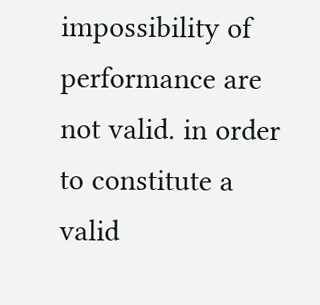impossibility of performance are not valid. in order to constitute a valid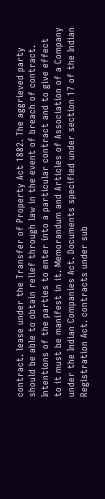contract. lease under the Transfer of Property Act 1882. The aggrieved party should be able to obtain relief through law in the event of breach of contract. Intentions of the parties to enter into a particular contract and to give effect to it must be manifest in it. Memorandum and Articles of Association of a Company under the Indian Companies Act. Documents specified under section 17 of the Indian Registration Act. contracts under sub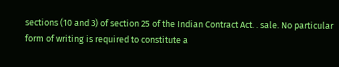sections (10 and 3) of section 25 of the Indian Contract Act. . sale. No particular form of writing is required to constitute a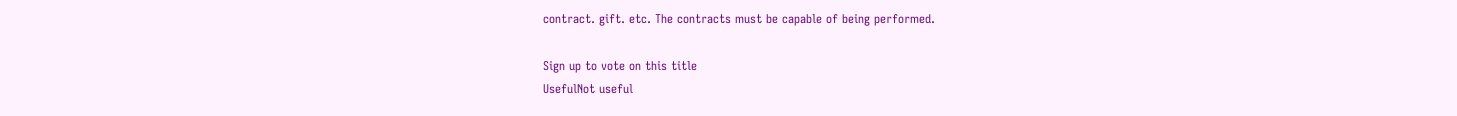contract. gift. etc. The contracts must be capable of being performed.

Sign up to vote on this title
UsefulNot useful